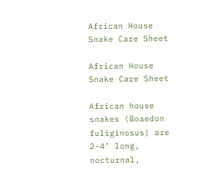African House Snake Care Sheet

African House Snake Care Sheet

African house snakes (Boaedon fuliginosus) are 2-4’ long, nocturnal,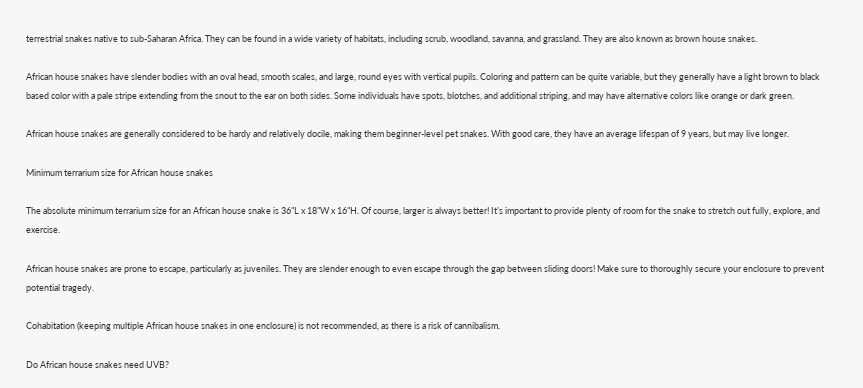terrestrial snakes native to sub-Saharan Africa. They can be found in a wide variety of habitats, including scrub, woodland, savanna, and grassland. They are also known as brown house snakes.

African house snakes have slender bodies with an oval head, smooth scales, and large, round eyes with vertical pupils. Coloring and pattern can be quite variable, but they generally have a light brown to black based color with a pale stripe extending from the snout to the ear on both sides. Some individuals have spots, blotches, and additional striping, and may have alternative colors like orange or dark green.

African house snakes are generally considered to be hardy and relatively docile, making them beginner-level pet snakes. With good care, they have an average lifespan of 9 years, but may live longer.

Minimum terrarium size for African house snakes

The absolute minimum terrarium size for an African house snake is 36”L x 18”W x 16”H. Of course, larger is always better! It’s important to provide plenty of room for the snake to stretch out fully, explore, and exercise.

African house snakes are prone to escape, particularly as juveniles. They are slender enough to even escape through the gap between sliding doors! Make sure to thoroughly secure your enclosure to prevent potential tragedy.

Cohabitation (keeping multiple African house snakes in one enclosure) is not recommended, as there is a risk of cannibalism.

Do African house snakes need UVB?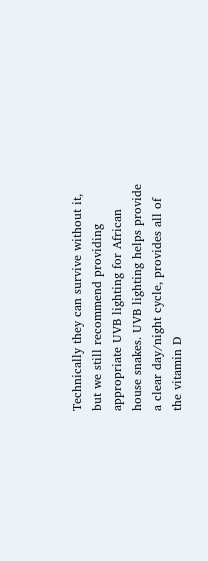Technically they can survive without it, but we still recommend providing appropriate UVB lighting for African house snakes. UVB lighting helps provide a clear day/night cycle, provides all of the vitamin D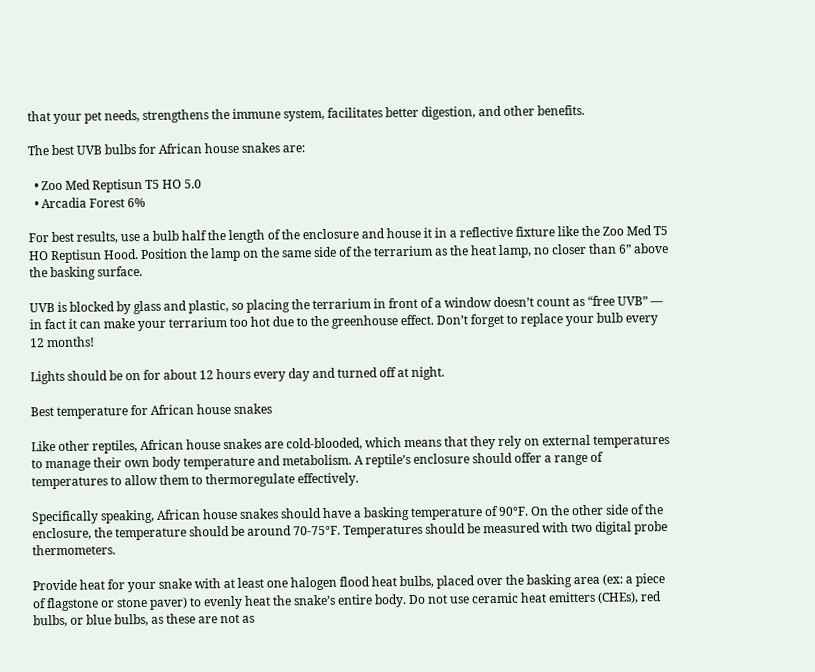that your pet needs, strengthens the immune system, facilitates better digestion, and other benefits.

The best UVB bulbs for African house snakes are:

  • Zoo Med Reptisun T5 HO 5.0
  • Arcadia Forest 6%

For best results, use a bulb half the length of the enclosure and house it in a reflective fixture like the Zoo Med T5 HO Reptisun Hood. Position the lamp on the same side of the terrarium as the heat lamp, no closer than 6” above the basking surface.

UVB is blocked by glass and plastic, so placing the terrarium in front of a window doesn’t count as “free UVB” — in fact it can make your terrarium too hot due to the greenhouse effect. Don’t forget to replace your bulb every 12 months!

Lights should be on for about 12 hours every day and turned off at night.

Best temperature for African house snakes

Like other reptiles, African house snakes are cold-blooded, which means that they rely on external temperatures to manage their own body temperature and metabolism. A reptile’s enclosure should offer a range of temperatures to allow them to thermoregulate effectively.

Specifically speaking, African house snakes should have a basking temperature of 90°F. On the other side of the enclosure, the temperature should be around 70-75°F. Temperatures should be measured with two digital probe thermometers.

Provide heat for your snake with at least one halogen flood heat bulbs, placed over the basking area (ex: a piece of flagstone or stone paver) to evenly heat the snake’s entire body. Do not use ceramic heat emitters (CHEs), red bulbs, or blue bulbs, as these are not as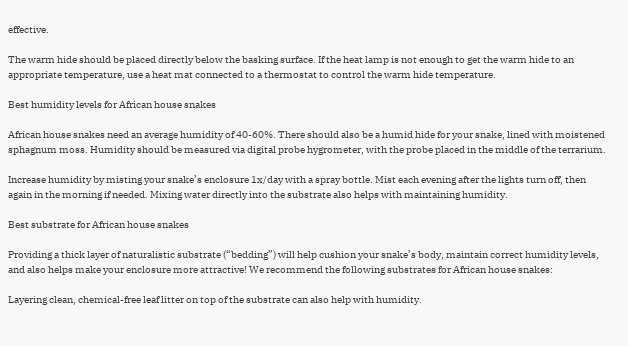effective.

The warm hide should be placed directly below the basking surface. If the heat lamp is not enough to get the warm hide to an appropriate temperature, use a heat mat connected to a thermostat to control the warm hide temperature.

Best humidity levels for African house snakes

African house snakes need an average humidity of 40-60%. There should also be a humid hide for your snake, lined with moistened sphagnum moss. Humidity should be measured via digital probe hygrometer, with the probe placed in the middle of the terrarium.

Increase humidity by misting your snake’s enclosure 1x/day with a spray bottle. Mist each evening after the lights turn off, then again in the morning if needed. Mixing water directly into the substrate also helps with maintaining humidity.

Best substrate for African house snakes

Providing a thick layer of naturalistic substrate (“bedding”) will help cushion your snake’s body, maintain correct humidity levels, and also helps make your enclosure more attractive! We recommend the following substrates for African house snakes:

Layering clean, chemical-free leaf litter on top of the substrate can also help with humidity.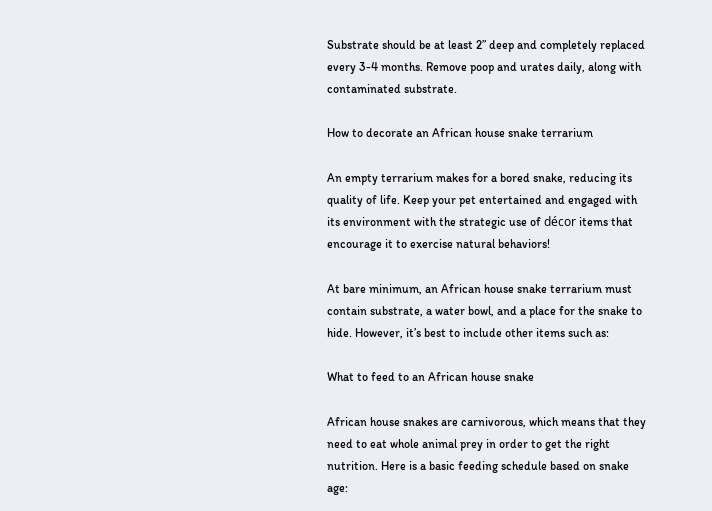Substrate should be at least 2” deep and completely replaced every 3-4 months. Remove poop and urates daily, along with contaminated substrate.

How to decorate an African house snake terrarium

An empty terrarium makes for a bored snake, reducing its quality of life. Keep your pet entertained and engaged with its environment with the strategic use of décor items that encourage it to exercise natural behaviors!

At bare minimum, an African house snake terrarium must contain substrate, a water bowl, and a place for the snake to hide. However, it’s best to include other items such as:

What to feed to an African house snake

African house snakes are carnivorous, which means that they need to eat whole animal prey in order to get the right nutrition. Here is a basic feeding schedule based on snake age: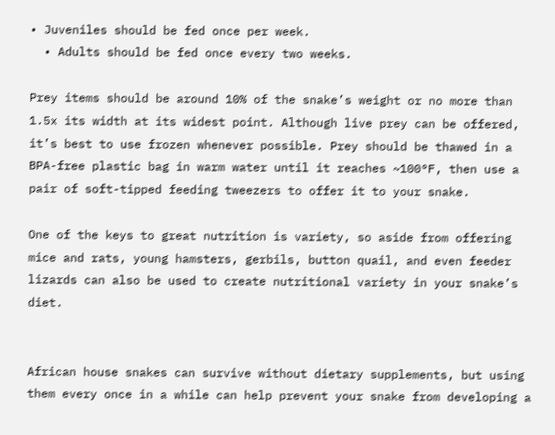• Juveniles should be fed once per week.
  • Adults should be fed once every two weeks.

Prey items should be around 10% of the snake’s weight or no more than 1.5x its width at its widest point. Although live prey can be offered, it’s best to use frozen whenever possible. Prey should be thawed in a BPA-free plastic bag in warm water until it reaches ~100°F, then use a pair of soft-tipped feeding tweezers to offer it to your snake.

One of the keys to great nutrition is variety, so aside from offering mice and rats, young hamsters, gerbils, button quail, and even feeder lizards can also be used to create nutritional variety in your snake’s diet.


African house snakes can survive without dietary supplements, but using them every once in a while can help prevent your snake from developing a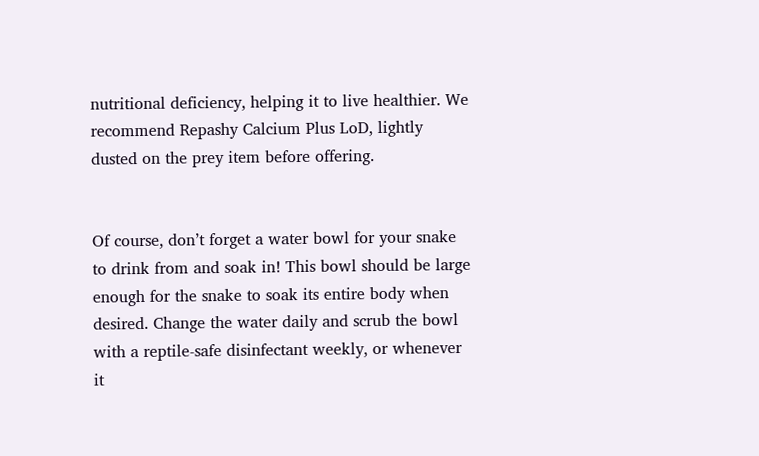nutritional deficiency, helping it to live healthier. We recommend Repashy Calcium Plus LoD, lightly dusted on the prey item before offering.


Of course, don’t forget a water bowl for your snake to drink from and soak in! This bowl should be large enough for the snake to soak its entire body when desired. Change the water daily and scrub the bowl with a reptile-safe disinfectant weekly, or whenever it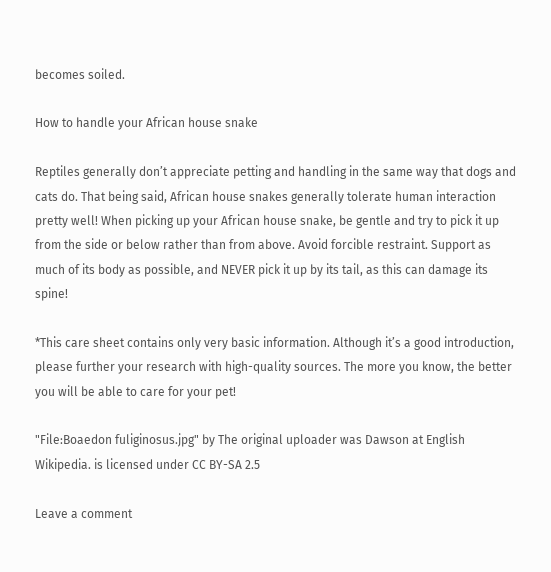becomes soiled.

How to handle your African house snake

Reptiles generally don’t appreciate petting and handling in the same way that dogs and cats do. That being said, African house snakes generally tolerate human interaction pretty well! When picking up your African house snake, be gentle and try to pick it up from the side or below rather than from above. Avoid forcible restraint. Support as much of its body as possible, and NEVER pick it up by its tail, as this can damage its spine!

*This care sheet contains only very basic information. Although it’s a good introduction, please further your research with high-quality sources. The more you know, the better you will be able to care for your pet!

"File:Boaedon fuliginosus.jpg" by The original uploader was Dawson at English Wikipedia. is licensed under CC BY-SA 2.5

Leave a comment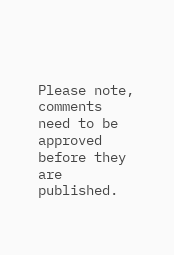Please note, comments need to be approved before they are published.